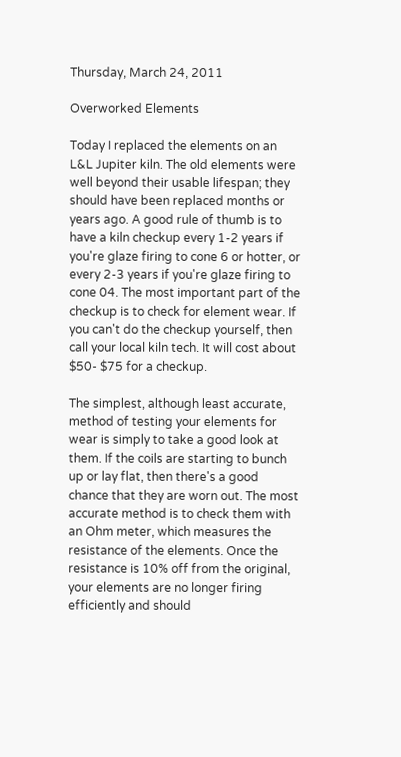Thursday, March 24, 2011

Overworked Elements

Today I replaced the elements on an L&L Jupiter kiln. The old elements were well beyond their usable lifespan; they should have been replaced months or years ago. A good rule of thumb is to have a kiln checkup every 1-2 years if you're glaze firing to cone 6 or hotter, or every 2-3 years if you're glaze firing to cone 04. The most important part of the checkup is to check for element wear. If you can't do the checkup yourself, then call your local kiln tech. It will cost about $50- $75 for a checkup.

The simplest, although least accurate, method of testing your elements for wear is simply to take a good look at them. If the coils are starting to bunch up or lay flat, then there's a good chance that they are worn out. The most accurate method is to check them with an Ohm meter, which measures the resistance of the elements. Once the resistance is 10% off from the original, your elements are no longer firing efficiently and should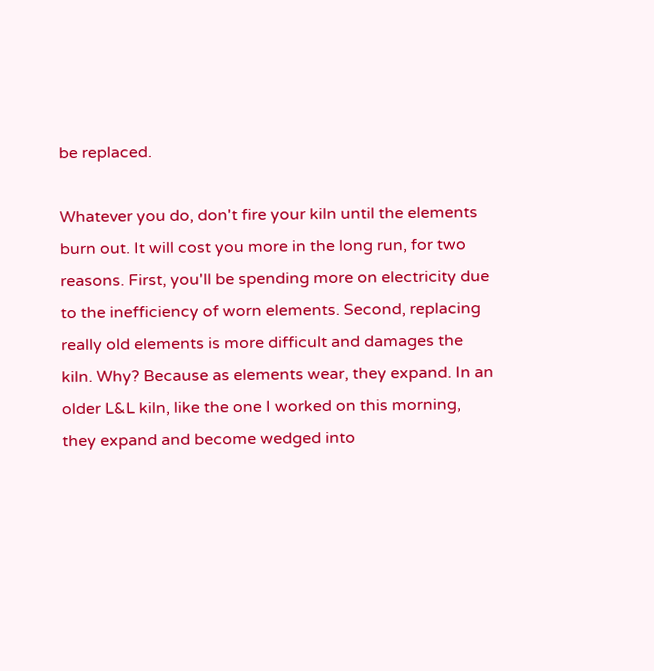be replaced.

Whatever you do, don't fire your kiln until the elements burn out. It will cost you more in the long run, for two reasons. First, you'll be spending more on electricity due to the inefficiency of worn elements. Second, replacing really old elements is more difficult and damages the kiln. Why? Because as elements wear, they expand. In an older L&L kiln, like the one I worked on this morning, they expand and become wedged into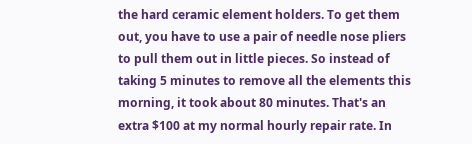the hard ceramic element holders. To get them out, you have to use a pair of needle nose pliers to pull them out in little pieces. So instead of taking 5 minutes to remove all the elements this morning, it took about 80 minutes. That's an extra $100 at my normal hourly repair rate. In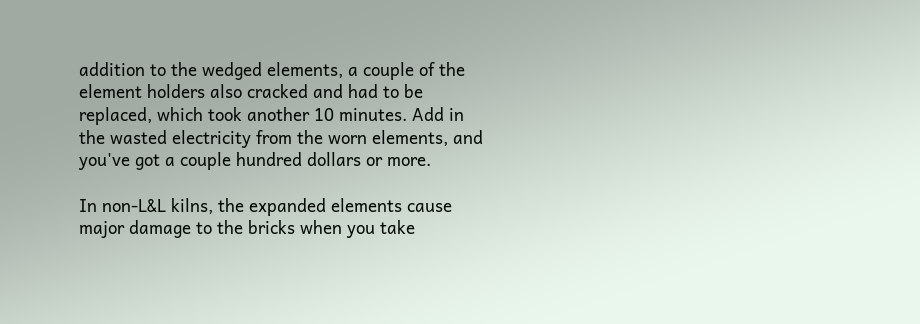addition to the wedged elements, a couple of the element holders also cracked and had to be replaced, which took another 10 minutes. Add in the wasted electricity from the worn elements, and you've got a couple hundred dollars or more.

In non-L&L kilns, the expanded elements cause major damage to the bricks when you take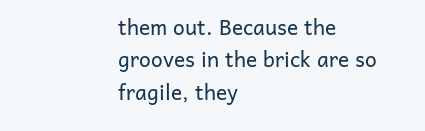them out. Because the grooves in the brick are so fragile, they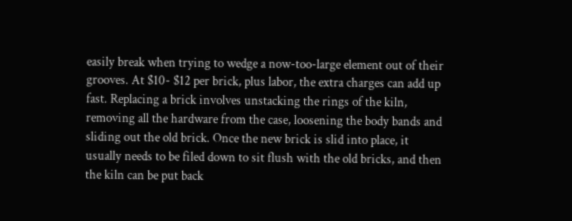easily break when trying to wedge a now-too-large element out of their grooves. At $10- $12 per brick, plus labor, the extra charges can add up fast. Replacing a brick involves unstacking the rings of the kiln, removing all the hardware from the case, loosening the body bands and sliding out the old brick. Once the new brick is slid into place, it usually needs to be filed down to sit flush with the old bricks, and then the kiln can be put back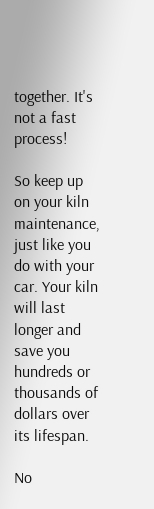together. It's not a fast process!

So keep up on your kiln maintenance, just like you do with your car. Your kiln will last longer and save you hundreds or thousands of dollars over its lifespan.

No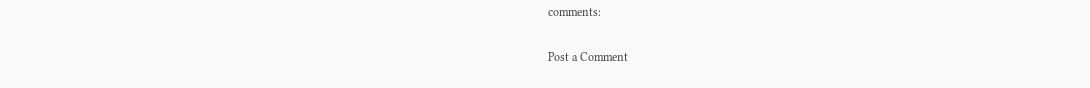comments:

Post a Comment